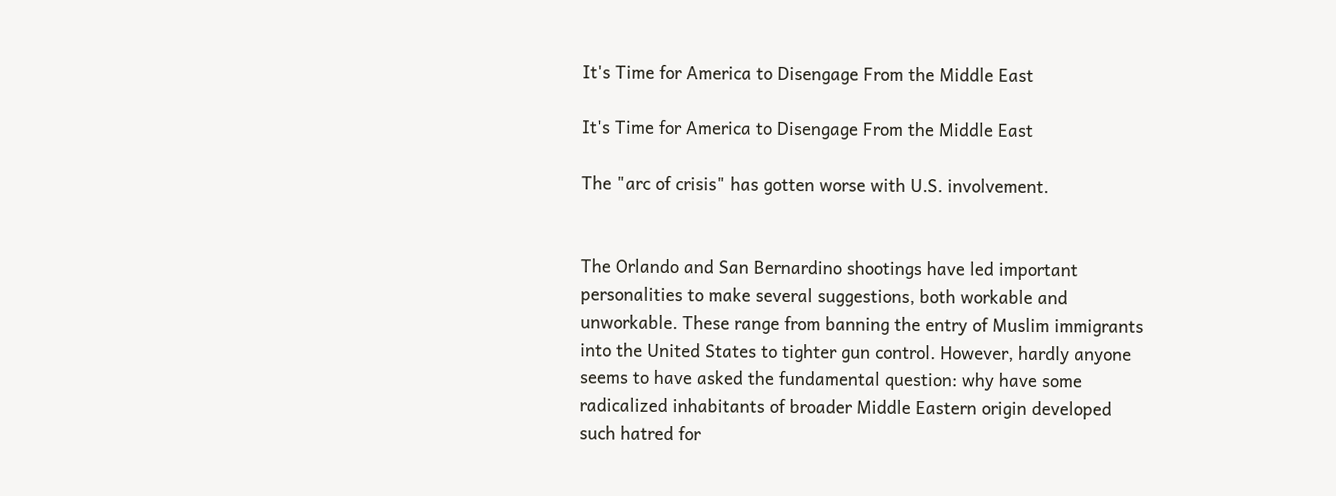It's Time for America to Disengage From the Middle East

It's Time for America to Disengage From the Middle East

The "arc of crisis" has gotten worse with U.S. involvement.


The Orlando and San Bernardino shootings have led important personalities to make several suggestions, both workable and unworkable. These range from banning the entry of Muslim immigrants into the United States to tighter gun control. However, hardly anyone seems to have asked the fundamental question: why have some radicalized inhabitants of broader Middle Eastern origin developed such hatred for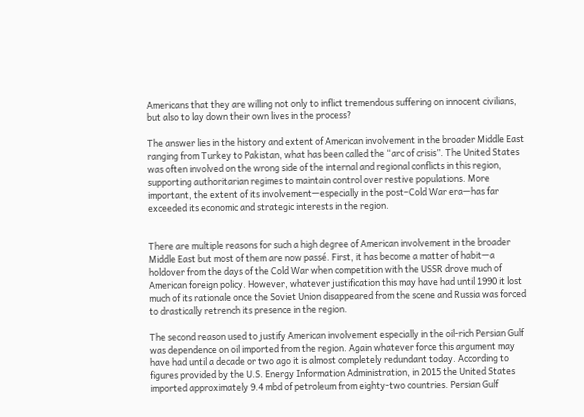Americans that they are willing not only to inflict tremendous suffering on innocent civilians, but also to lay down their own lives in the process?

The answer lies in the history and extent of American involvement in the broader Middle East ranging from Turkey to Pakistan, what has been called the “arc of crisis”. The United States was often involved on the wrong side of the internal and regional conflicts in this region, supporting authoritarian regimes to maintain control over restive populations. More important, the extent of its involvement—especially in the post–Cold War era—has far exceeded its economic and strategic interests in the region.


There are multiple reasons for such a high degree of American involvement in the broader Middle East but most of them are now passé. First, it has become a matter of habit—a holdover from the days of the Cold War when competition with the USSR drove much of American foreign policy. However, whatever justification this may have had until 1990 it lost much of its rationale once the Soviet Union disappeared from the scene and Russia was forced to drastically retrench its presence in the region.

The second reason used to justify American involvement especially in the oil-rich Persian Gulf was dependence on oil imported from the region. Again whatever force this argument may have had until a decade or two ago it is almost completely redundant today. According to figures provided by the U.S. Energy Information Administration, in 2015 the United States imported approximately 9.4 mbd of petroleum from eighty-two countries. Persian Gulf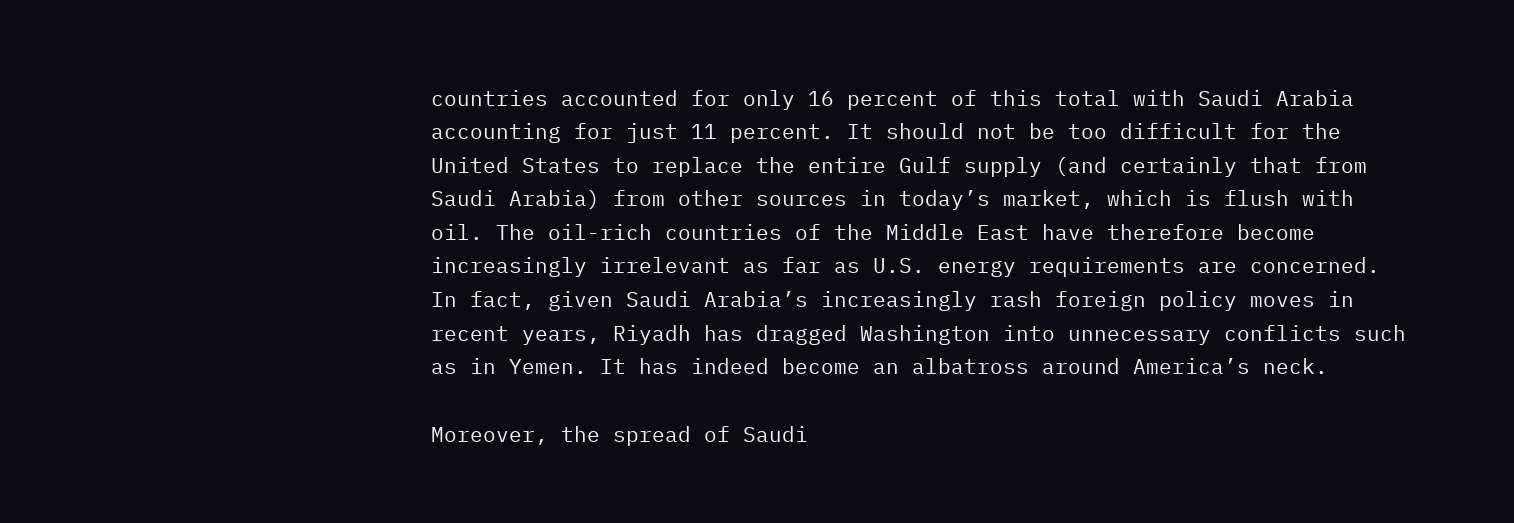countries accounted for only 16 percent of this total with Saudi Arabia accounting for just 11 percent. It should not be too difficult for the United States to replace the entire Gulf supply (and certainly that from Saudi Arabia) from other sources in today’s market, which is flush with oil. The oil-rich countries of the Middle East have therefore become increasingly irrelevant as far as U.S. energy requirements are concerned. In fact, given Saudi Arabia’s increasingly rash foreign policy moves in recent years, Riyadh has dragged Washington into unnecessary conflicts such as in Yemen. It has indeed become an albatross around America’s neck.

Moreover, the spread of Saudi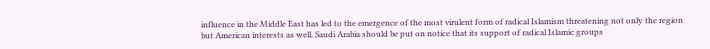influence in the Middle East has led to the emergence of the most virulent form of radical Islamism threatening not only the region but American interests as well. Saudi Arabia should be put on notice that its support of radical Islamic groups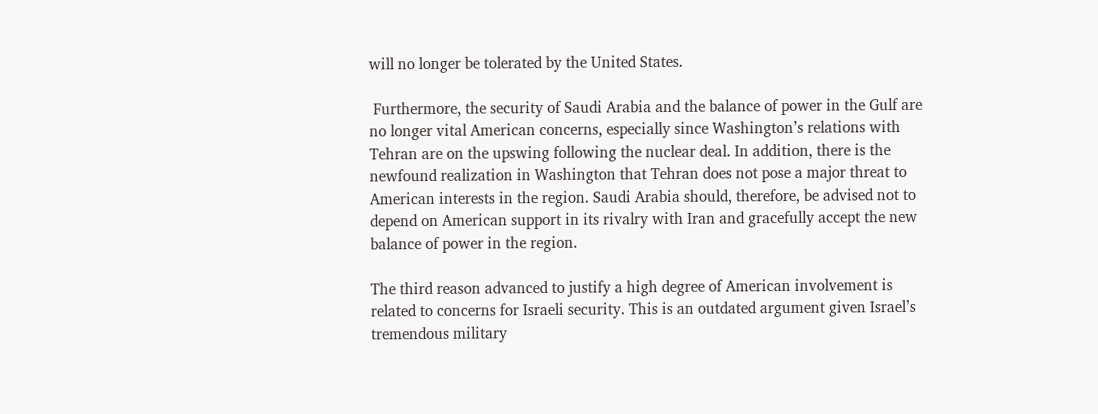will no longer be tolerated by the United States.

 Furthermore, the security of Saudi Arabia and the balance of power in the Gulf are no longer vital American concerns, especially since Washington’s relations with Tehran are on the upswing following the nuclear deal. In addition, there is the newfound realization in Washington that Tehran does not pose a major threat to American interests in the region. Saudi Arabia should, therefore, be advised not to depend on American support in its rivalry with Iran and gracefully accept the new balance of power in the region.

The third reason advanced to justify a high degree of American involvement is related to concerns for Israeli security. This is an outdated argument given Israel’s tremendous military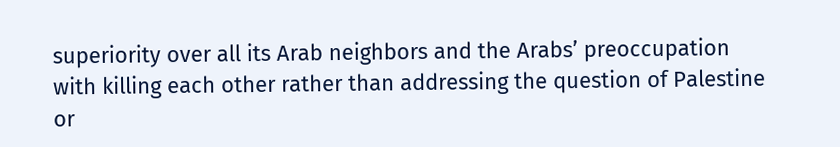superiority over all its Arab neighbors and the Arabs’ preoccupation with killing each other rather than addressing the question of Palestine or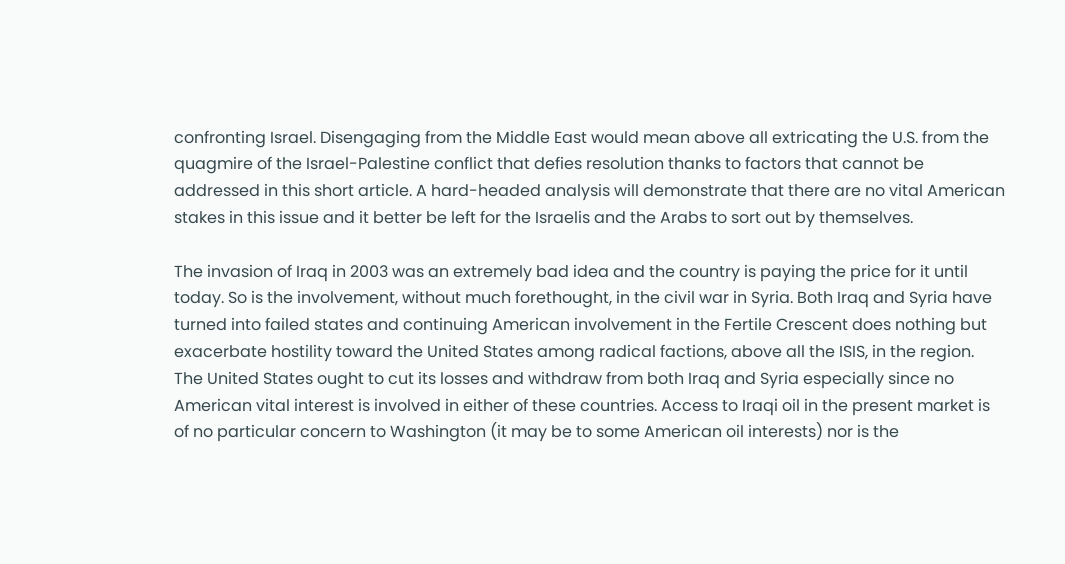confronting Israel. Disengaging from the Middle East would mean above all extricating the U.S. from the quagmire of the Israel-Palestine conflict that defies resolution thanks to factors that cannot be addressed in this short article. A hard-headed analysis will demonstrate that there are no vital American stakes in this issue and it better be left for the Israelis and the Arabs to sort out by themselves.

The invasion of Iraq in 2003 was an extremely bad idea and the country is paying the price for it until today. So is the involvement, without much forethought, in the civil war in Syria. Both Iraq and Syria have turned into failed states and continuing American involvement in the Fertile Crescent does nothing but exacerbate hostility toward the United States among radical factions, above all the ISIS, in the region. The United States ought to cut its losses and withdraw from both Iraq and Syria especially since no American vital interest is involved in either of these countries. Access to Iraqi oil in the present market is of no particular concern to Washington (it may be to some American oil interests) nor is the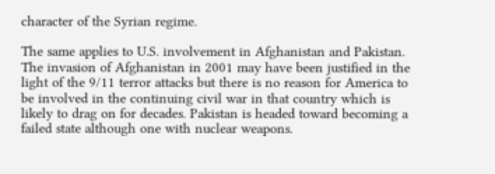character of the Syrian regime.

The same applies to U.S. involvement in Afghanistan and Pakistan. The invasion of Afghanistan in 2001 may have been justified in the light of the 9/11 terror attacks but there is no reason for America to be involved in the continuing civil war in that country which is likely to drag on for decades. Pakistan is headed toward becoming a failed state although one with nuclear weapons.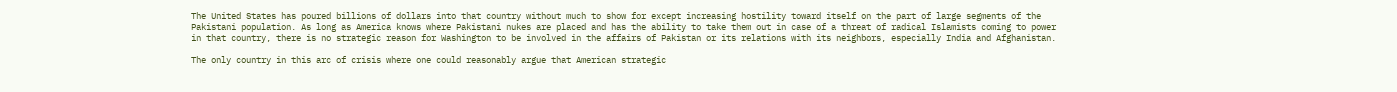The United States has poured billions of dollars into that country without much to show for except increasing hostility toward itself on the part of large segments of the Pakistani population. As long as America knows where Pakistani nukes are placed and has the ability to take them out in case of a threat of radical Islamists coming to power in that country, there is no strategic reason for Washington to be involved in the affairs of Pakistan or its relations with its neighbors, especially India and Afghanistan.

The only country in this arc of crisis where one could reasonably argue that American strategic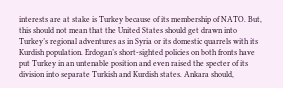interests are at stake is Turkey because of its membership of NATO. But, this should not mean that the United States should get drawn into Turkey’s regional adventures as in Syria or its domestic quarrels with its Kurdish population. Erdogan’s short-sighted policies on both fronts have put Turkey in an untenable position and even raised the specter of its division into separate Turkish and Kurdish states. Ankara should,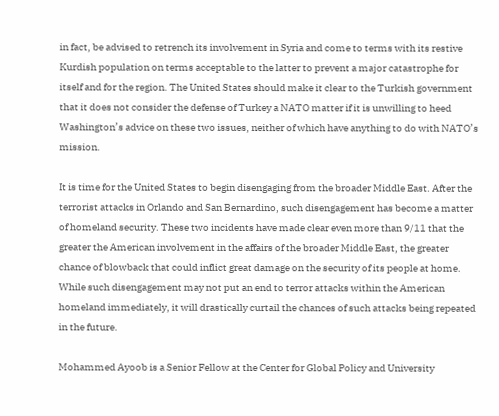in fact, be advised to retrench its involvement in Syria and come to terms with its restive Kurdish population on terms acceptable to the latter to prevent a major catastrophe for itself and for the region. The United States should make it clear to the Turkish government that it does not consider the defense of Turkey a NATO matter if it is unwilling to heed Washington’s advice on these two issues, neither of which have anything to do with NATO’s mission.

It is time for the United States to begin disengaging from the broader Middle East. After the terrorist attacks in Orlando and San Bernardino, such disengagement has become a matter of homeland security. These two incidents have made clear even more than 9/11 that the greater the American involvement in the affairs of the broader Middle East, the greater chance of blowback that could inflict great damage on the security of its people at home. While such disengagement may not put an end to terror attacks within the American homeland immediately, it will drastically curtail the chances of such attacks being repeated in the future.

Mohammed Ayoob is a Senior Fellow at the Center for Global Policy and University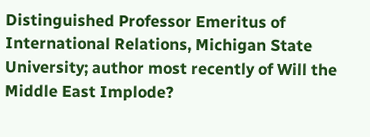Distinguished Professor Emeritus of International Relations, Michigan State University; author most recently of Will the Middle East Implode?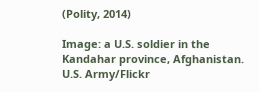(Polity, 2014)

Image: a U.S. soldier in the Kandahar province, Afghanistan. U.S. Army/Flickr